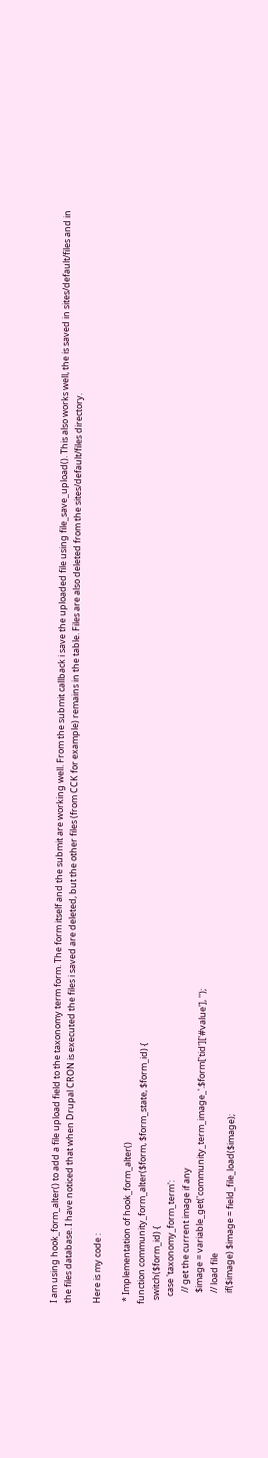I am using hook_form_alter() to add a file upload field to the taxonomy term form. The form itself and the submit are working well. From the submit callback i save the uploaded file using file_save_upload(). This also works well, the is saved in sites/default/files and in the files database. I have noticed that when Drupal CRON is executed the files i saved are deleted, but the other files (from CCK for example) remains in the table. Files are also deleted from the sites/default/files directory.

Here is my code :

 * Implementation of hook_form_alter()
function community_form_alter($form, $form_state, $form_id) {
  switch($form_id) {
    case 'taxonomy_form_term':
      // get the current image if any
      $image = variable_get('community_term_image_'.$form['tid']['#value'], '');
      // load file
      if($image) $image = field_file_load($image);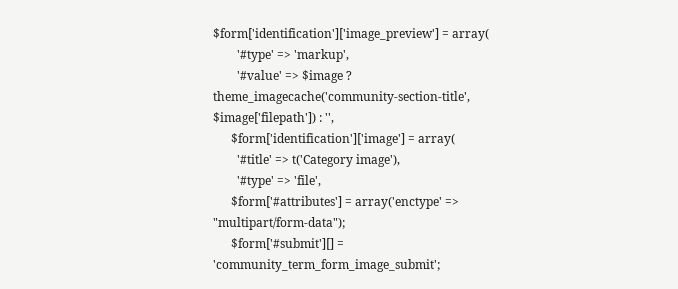$form['identification']['image_preview'] = array(
        '#type' => 'markup',
        '#value' => $image ? theme_imagecache('community-section-title', $image['filepath']) : '',
      $form['identification']['image'] = array(
        '#title' => t('Category image'),
        '#type' => 'file',
      $form['#attributes'] = array('enctype' => "multipart/form-data");
      $form['#submit'][] = 'community_term_form_image_submit';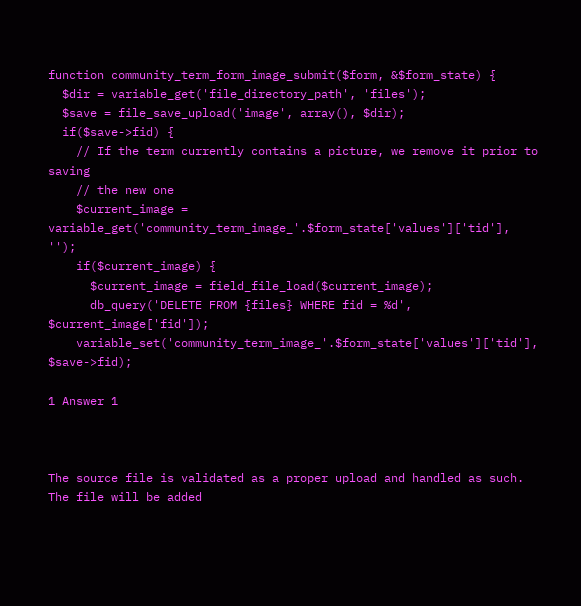function community_term_form_image_submit($form, &$form_state) {
  $dir = variable_get('file_directory_path', 'files');
  $save = file_save_upload('image', array(), $dir);
  if($save->fid) {
    // If the term currently contains a picture, we remove it prior to saving
    // the new one
    $current_image = variable_get('community_term_image_'.$form_state['values']['tid'], '');
    if($current_image) {
      $current_image = field_file_load($current_image);
      db_query('DELETE FROM {files} WHERE fid = %d', $current_image['fid']);
    variable_set('community_term_image_'.$form_state['values']['tid'], $save->fid);

1 Answer 1



The source file is validated as a proper upload and handled as such. The file will be added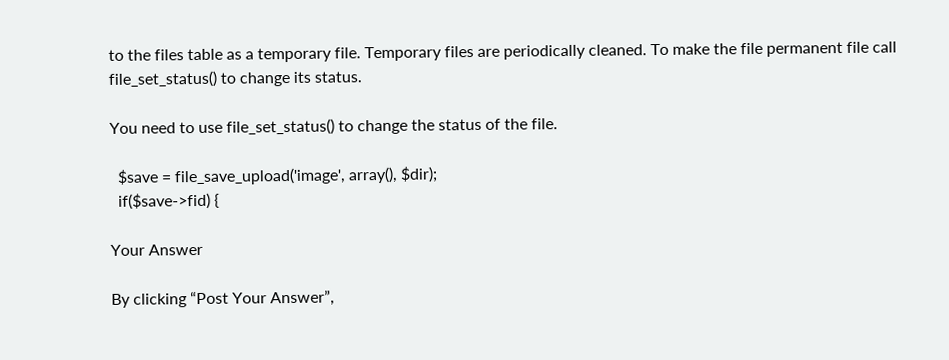to the files table as a temporary file. Temporary files are periodically cleaned. To make the file permanent file call file_set_status() to change its status.

You need to use file_set_status() to change the status of the file.

  $save = file_save_upload('image', array(), $dir);
  if($save->fid) {

Your Answer

By clicking “Post Your Answer”,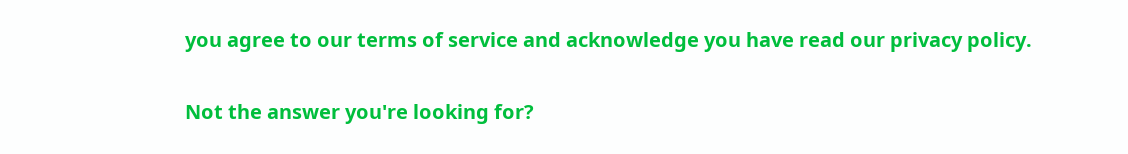you agree to our terms of service and acknowledge you have read our privacy policy.

Not the answer you're looking for?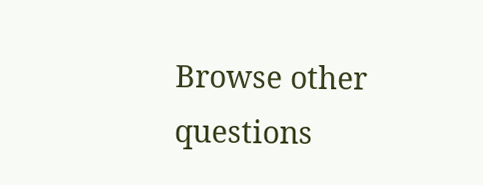Browse other questions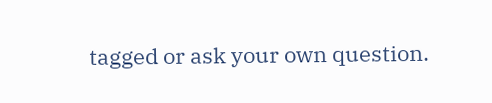tagged or ask your own question.